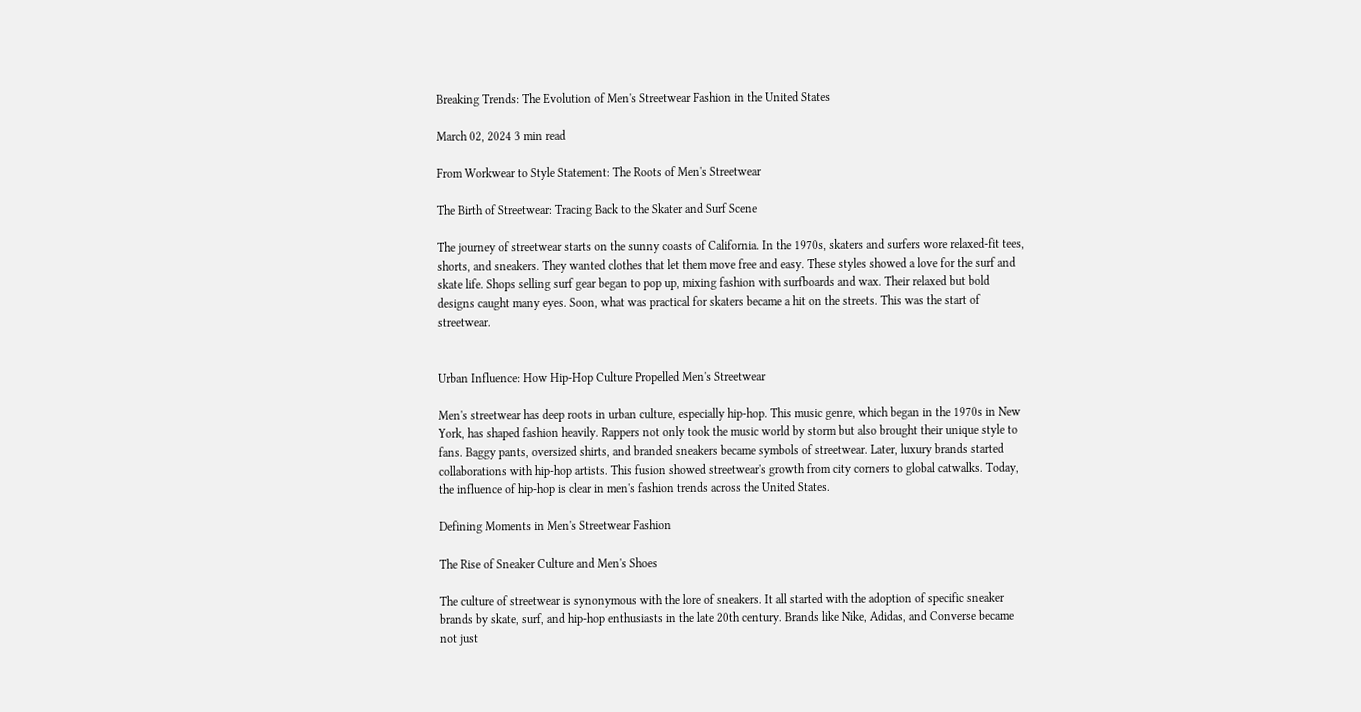Breaking Trends: The Evolution of Men's Streetwear Fashion in the United States

March 02, 2024 3 min read

From Workwear to Style Statement: The Roots of Men's Streetwear

The Birth of Streetwear: Tracing Back to the Skater and Surf Scene

The journey of streetwear starts on the sunny coasts of California. In the 1970s, skaters and surfers wore relaxed-fit tees, shorts, and sneakers. They wanted clothes that let them move free and easy. These styles showed a love for the surf and skate life. Shops selling surf gear began to pop up, mixing fashion with surfboards and wax. Their relaxed but bold designs caught many eyes. Soon, what was practical for skaters became a hit on the streets. This was the start of streetwear.


Urban Influence: How Hip-Hop Culture Propelled Men's Streetwear

Men's streetwear has deep roots in urban culture, especially hip-hop. This music genre, which began in the 1970s in New York, has shaped fashion heavily. Rappers not only took the music world by storm but also brought their unique style to fans. Baggy pants, oversized shirts, and branded sneakers became symbols of streetwear. Later, luxury brands started collaborations with hip-hop artists. This fusion showed streetwear's growth from city corners to global catwalks. Today, the influence of hip-hop is clear in men's fashion trends across the United States.

Defining Moments in Men's Streetwear Fashion

The Rise of Sneaker Culture and Men's Shoes

The culture of streetwear is synonymous with the lore of sneakers. It all started with the adoption of specific sneaker brands by skate, surf, and hip-hop enthusiasts in the late 20th century. Brands like Nike, Adidas, and Converse became not just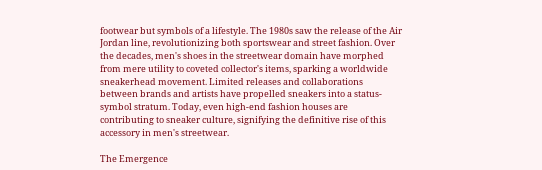footwear but symbols of a lifestyle. The 1980s saw the release of the Air Jordan line, revolutionizing both sportswear and street fashion. Over the decades, men's shoes in the streetwear domain have morphed from mere utility to coveted collector's items, sparking a worldwide sneakerhead movement. Limited releases and collaborations between brands and artists have propelled sneakers into a status-symbol stratum. Today, even high-end fashion houses are contributing to sneaker culture, signifying the definitive rise of this accessory in men's streetwear.

The Emergence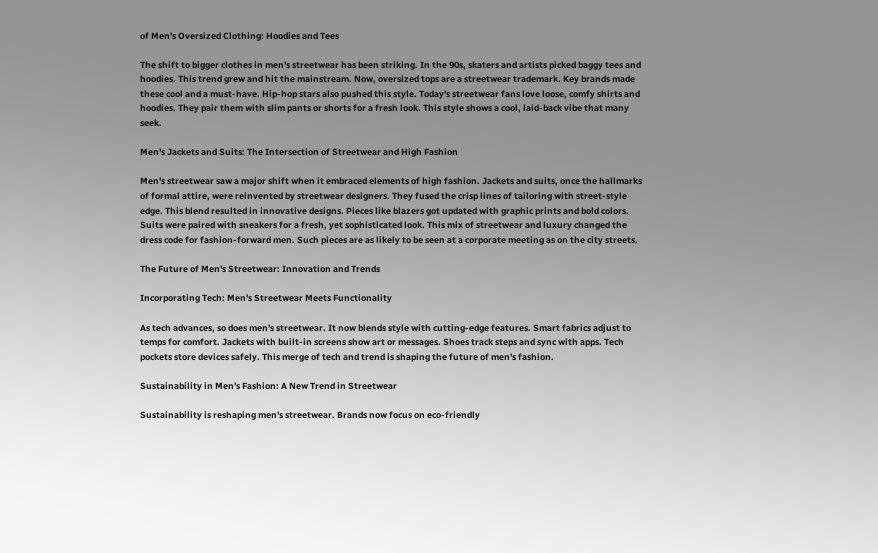of Men's Oversized Clothing: Hoodies and Tees

The shift to bigger clothes in men's streetwear has been striking. In the 90s, skaters and artists picked baggy tees and hoodies. This trend grew and hit the mainstream. Now, oversized tops are a streetwear trademark. Key brands made these cool and a must-have. Hip-hop stars also pushed this style. Today's streetwear fans love loose, comfy shirts and hoodies. They pair them with slim pants or shorts for a fresh look. This style shows a cool, laid-back vibe that many seek.

Men's Jackets and Suits: The Intersection of Streetwear and High Fashion

Men's streetwear saw a major shift when it embraced elements of high fashion. Jackets and suits, once the hallmarks of formal attire, were reinvented by streetwear designers. They fused the crisp lines of tailoring with street-style edge. This blend resulted in innovative designs. Pieces like blazers got updated with graphic prints and bold colors. Suits were paired with sneakers for a fresh, yet sophisticated look. This mix of streetwear and luxury changed the dress code for fashion-forward men. Such pieces are as likely to be seen at a corporate meeting as on the city streets.

The Future of Men's Streetwear: Innovation and Trends

Incorporating Tech: Men's Streetwear Meets Functionality

As tech advances, so does men's streetwear. It now blends style with cutting-edge features. Smart fabrics adjust to temps for comfort. Jackets with built-in screens show art or messages. Shoes track steps and sync with apps. Tech pockets store devices safely. This merge of tech and trend is shaping the future of men's fashion.

Sustainability in Men's Fashion: A New Trend in Streetwear

Sustainability is reshaping men's streetwear. Brands now focus on eco-friendly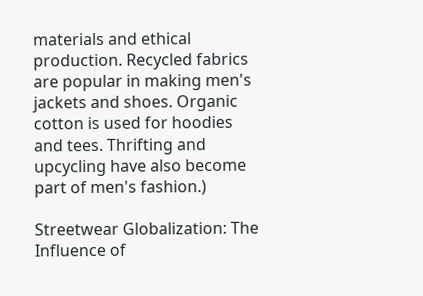materials and ethical production. Recycled fabrics are popular in making men's jackets and shoes. Organic cotton is used for hoodies and tees. Thrifting and upcycling have also become part of men's fashion.)

Streetwear Globalization: The Influence of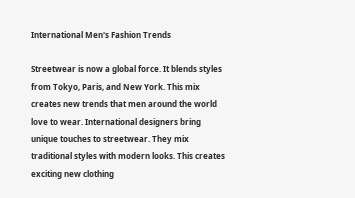International Men's Fashion Trends

Streetwear is now a global force. It blends styles from Tokyo, Paris, and New York. This mix creates new trends that men around the world love to wear. International designers bring unique touches to streetwear. They mix traditional styles with modern looks. This creates exciting new clothing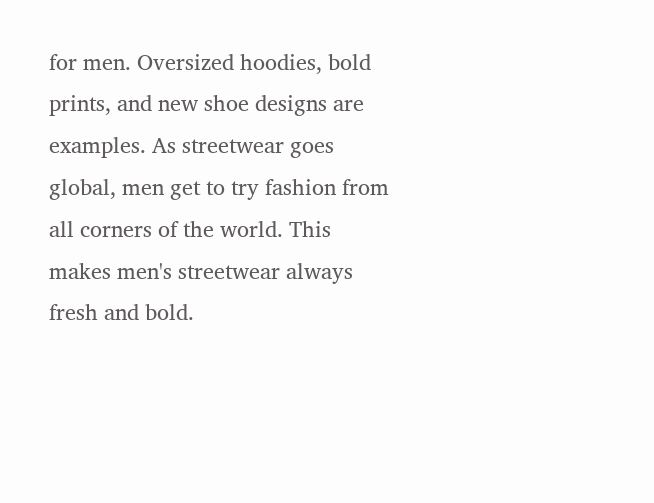for men. Oversized hoodies, bold prints, and new shoe designs are examples. As streetwear goes global, men get to try fashion from all corners of the world. This makes men's streetwear always fresh and bold.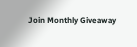Join Monthly Giveaway